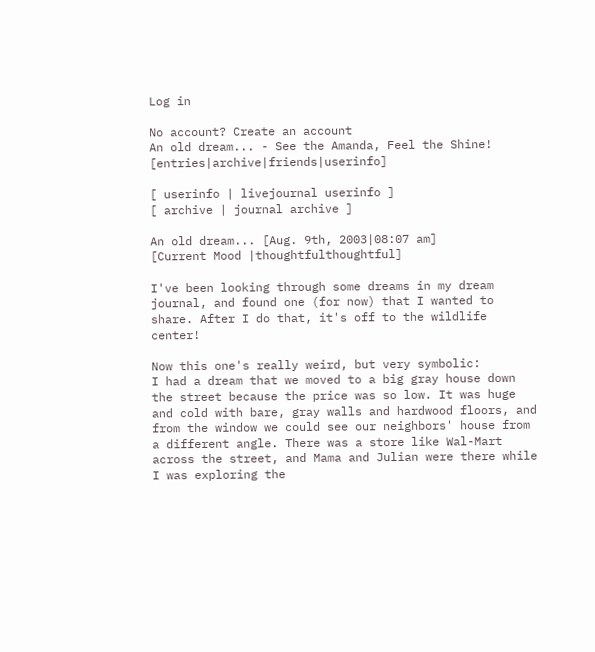Log in

No account? Create an account
An old dream... - See the Amanda, Feel the Shine! [entries|archive|friends|userinfo]

[ userinfo | livejournal userinfo ]
[ archive | journal archive ]

An old dream... [Aug. 9th, 2003|08:07 am]
[Current Mood |thoughtfulthoughtful]

I've been looking through some dreams in my dream journal, and found one (for now) that I wanted to share. After I do that, it's off to the wildlife center!

Now this one's really weird, but very symbolic:
I had a dream that we moved to a big gray house down the street because the price was so low. It was huge and cold with bare, gray walls and hardwood floors, and from the window we could see our neighbors' house from a different angle. There was a store like Wal-Mart across the street, and Mama and Julian were there while I was exploring the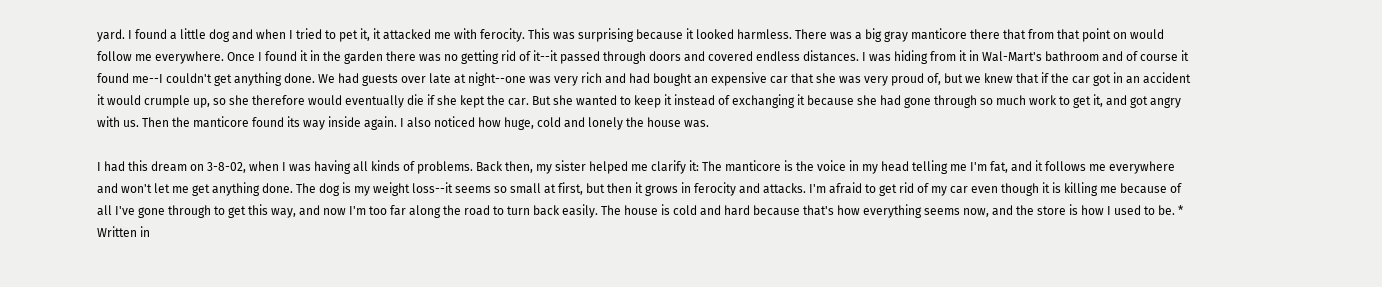yard. I found a little dog and when I tried to pet it, it attacked me with ferocity. This was surprising because it looked harmless. There was a big gray manticore there that from that point on would follow me everywhere. Once I found it in the garden there was no getting rid of it--it passed through doors and covered endless distances. I was hiding from it in Wal-Mart's bathroom and of course it found me--I couldn't get anything done. We had guests over late at night--one was very rich and had bought an expensive car that she was very proud of, but we knew that if the car got in an accident it would crumple up, so she therefore would eventually die if she kept the car. But she wanted to keep it instead of exchanging it because she had gone through so much work to get it, and got angry with us. Then the manticore found its way inside again. I also noticed how huge, cold and lonely the house was.

I had this dream on 3-8-02, when I was having all kinds of problems. Back then, my sister helped me clarify it: The manticore is the voice in my head telling me I'm fat, and it follows me everywhere and won't let me get anything done. The dog is my weight loss--it seems so small at first, but then it grows in ferocity and attacks. I'm afraid to get rid of my car even though it is killing me because of all I've gone through to get this way, and now I'm too far along the road to turn back easily. The house is cold and hard because that's how everything seems now, and the store is how I used to be. *
Written in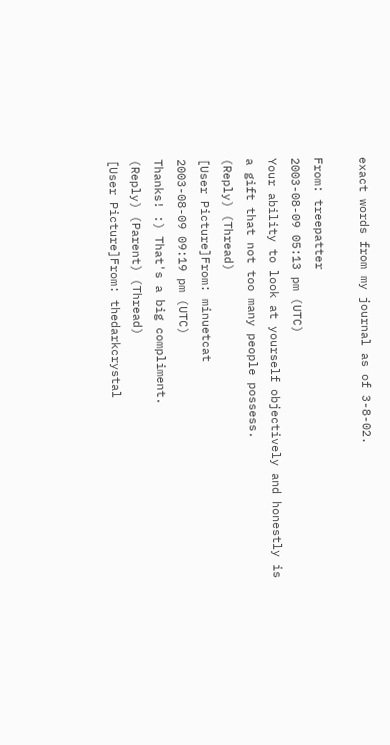exact words from my journal as of 3-8-02.

From: treepatter
2003-08-09 05:13 pm (UTC)
Your ability to look at yourself objectively and honestly is a gift that not too many people possess.
(Reply) (Thread)
[User Picture]From: minuetcat
2003-08-09 09:19 pm (UTC)
Thanks! :) That's a big compliment.
(Reply) (Parent) (Thread)
[User Picture]From: thedarkcrystal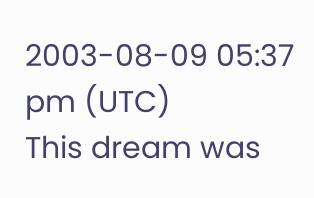2003-08-09 05:37 pm (UTC)
This dream was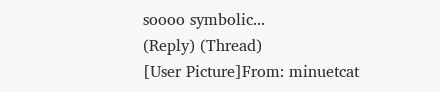soooo symbolic...
(Reply) (Thread)
[User Picture]From: minuetcat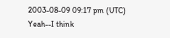2003-08-09 09:17 pm (UTC)
Yeah--I think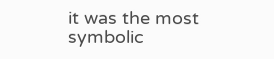it was the most symbolic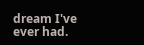dream I've ever had.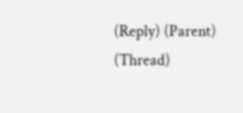(Reply) (Parent) (Thread)